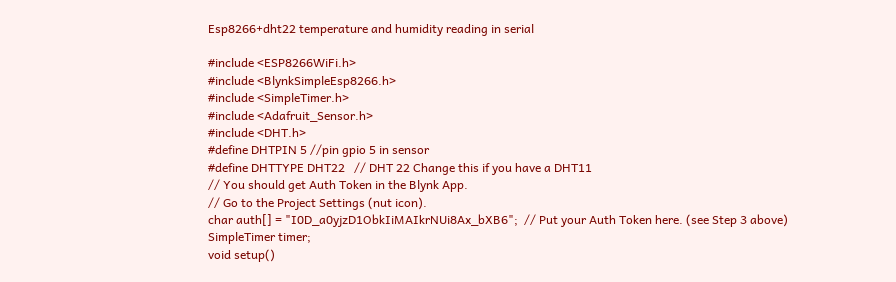Esp8266+dht22 temperature and humidity reading in serial

#include <ESP8266WiFi.h>
#include <BlynkSimpleEsp8266.h>
#include <SimpleTimer.h>
#include <Adafruit_Sensor.h>
#include <DHT.h>
#define DHTPIN 5 //pin gpio 5 in sensor
#define DHTTYPE DHT22   // DHT 22 Change this if you have a DHT11
// You should get Auth Token in the Blynk App.
// Go to the Project Settings (nut icon).
char auth[] = "I0D_a0yjzD1ObkIiMAIkrNUi8Ax_bXB6";  // Put your Auth Token here. (see Step 3 above)
SimpleTimer timer;
void setup()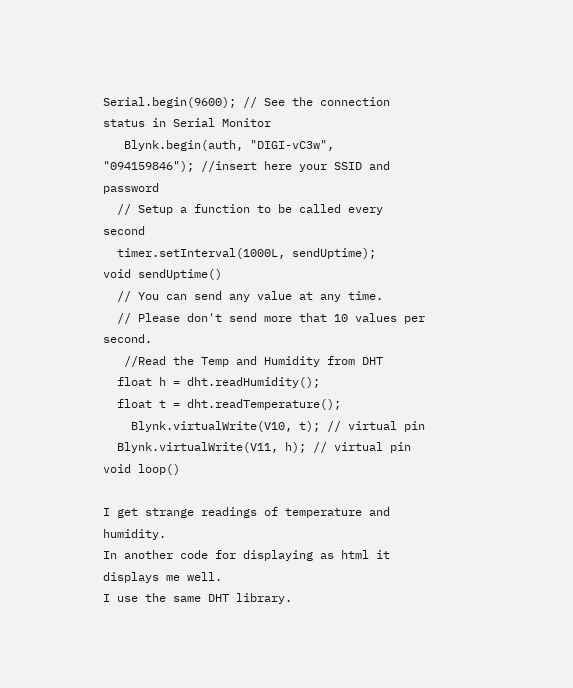Serial.begin(9600); // See the connection status in Serial Monitor
   Blynk.begin(auth, "DIGI-vC3w", "094159846"); //insert here your SSID and password
  // Setup a function to be called every second
  timer.setInterval(1000L, sendUptime);
void sendUptime()
  // You can send any value at any time.
  // Please don't send more that 10 values per second.
   //Read the Temp and Humidity from DHT
  float h = dht.readHumidity();
  float t = dht.readTemperature();
    Blynk.virtualWrite(V10, t); // virtual pin
  Blynk.virtualWrite(V11, h); // virtual pin
void loop()

I get strange readings of temperature and humidity.
In another code for displaying as html it displays me well.
I use the same DHT library.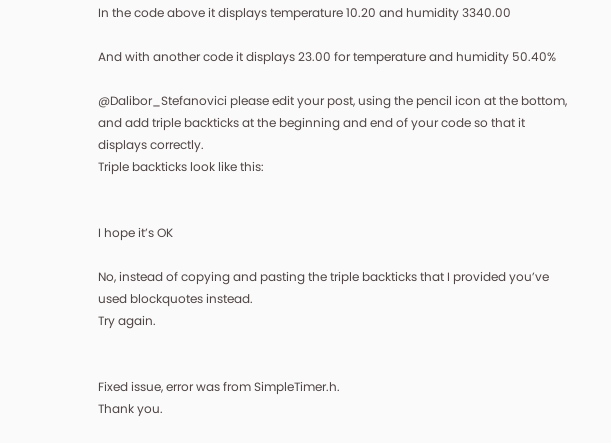In the code above it displays temperature 10.20 and humidity 3340.00

And with another code it displays 23.00 for temperature and humidity 50.40%

@Dalibor_Stefanovici please edit your post, using the pencil icon at the bottom, and add triple backticks at the beginning and end of your code so that it displays correctly.
Triple backticks look like this:


I hope it’s OK

No, instead of copying and pasting the triple backticks that I provided you’ve used blockquotes instead.
Try again.


Fixed issue, error was from SimpleTimer.h.
Thank you.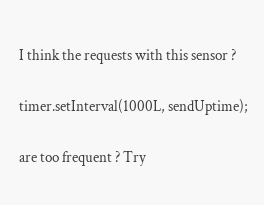I think the requests with this sensor ?

timer.setInterval(1000L, sendUptime);

are too frequent ? Try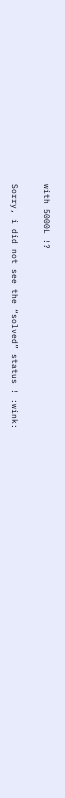with 5000L !?

Sorry, i did not see the “solved” status ! :wink: